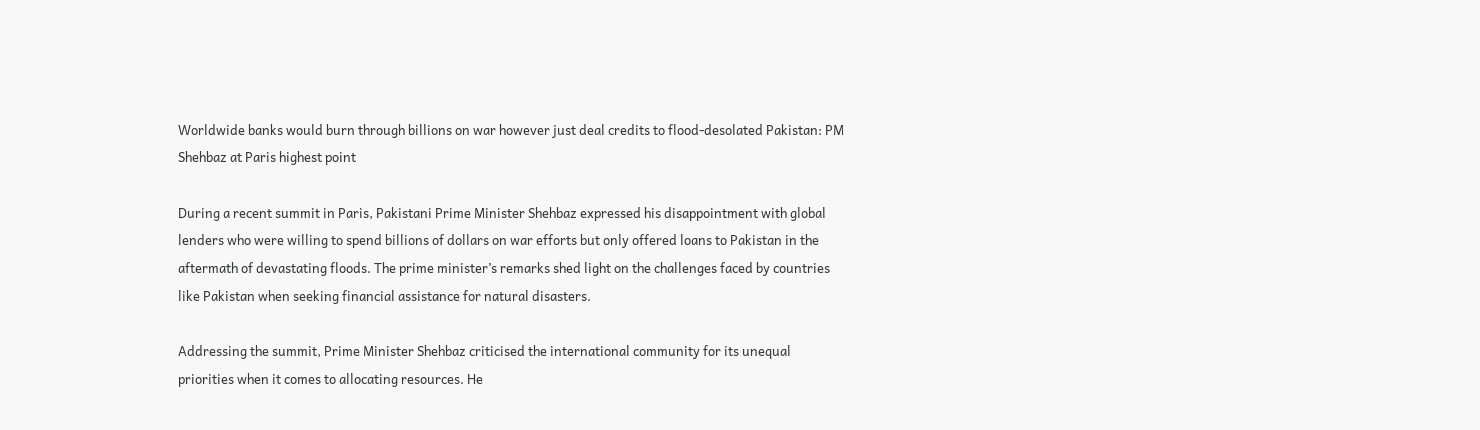Worldwide banks would burn through billions on war however just deal credits to flood-desolated Pakistan: PM Shehbaz at Paris highest point

During a recent summit in Paris, Pakistani Prime Minister Shehbaz expressed his disappointment with global lenders who were willing to spend billions of dollars on war efforts but only offered loans to Pakistan in the aftermath of devastating floods. The prime minister’s remarks shed light on the challenges faced by countries like Pakistan when seeking financial assistance for natural disasters.

Addressing the summit, Prime Minister Shehbaz criticised the international community for its unequal priorities when it comes to allocating resources. He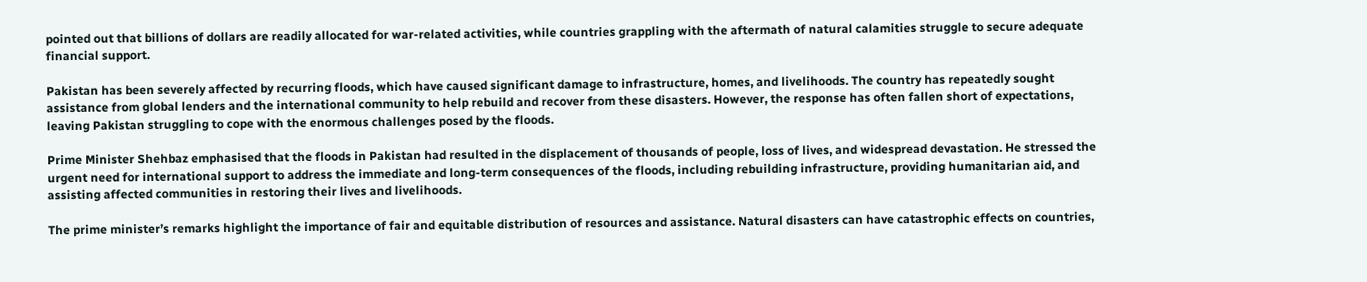pointed out that billions of dollars are readily allocated for war-related activities, while countries grappling with the aftermath of natural calamities struggle to secure adequate financial support.

Pakistan has been severely affected by recurring floods, which have caused significant damage to infrastructure, homes, and livelihoods. The country has repeatedly sought assistance from global lenders and the international community to help rebuild and recover from these disasters. However, the response has often fallen short of expectations, leaving Pakistan struggling to cope with the enormous challenges posed by the floods.

Prime Minister Shehbaz emphasised that the floods in Pakistan had resulted in the displacement of thousands of people, loss of lives, and widespread devastation. He stressed the urgent need for international support to address the immediate and long-term consequences of the floods, including rebuilding infrastructure, providing humanitarian aid, and assisting affected communities in restoring their lives and livelihoods.

The prime minister’s remarks highlight the importance of fair and equitable distribution of resources and assistance. Natural disasters can have catastrophic effects on countries,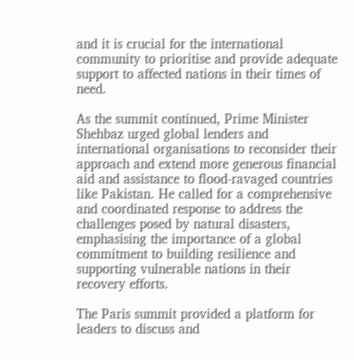and it is crucial for the international community to prioritise and provide adequate support to affected nations in their times of need.

As the summit continued, Prime Minister Shehbaz urged global lenders and international organisations to reconsider their approach and extend more generous financial aid and assistance to flood-ravaged countries like Pakistan. He called for a comprehensive and coordinated response to address the challenges posed by natural disasters, emphasising the importance of a global commitment to building resilience and supporting vulnerable nations in their recovery efforts.

The Paris summit provided a platform for leaders to discuss and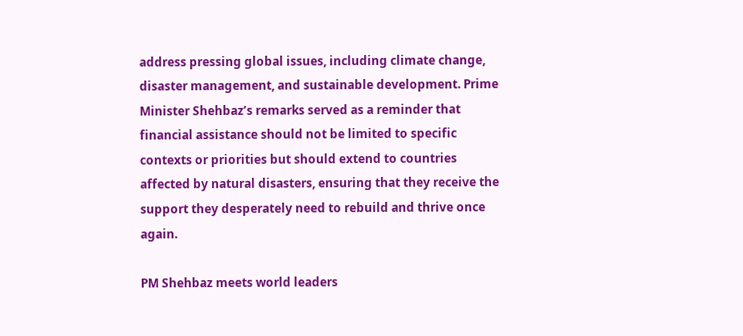address pressing global issues, including climate change, disaster management, and sustainable development. Prime Minister Shehbaz’s remarks served as a reminder that financial assistance should not be limited to specific contexts or priorities but should extend to countries affected by natural disasters, ensuring that they receive the support they desperately need to rebuild and thrive once again.

PM Shehbaz meets world leaders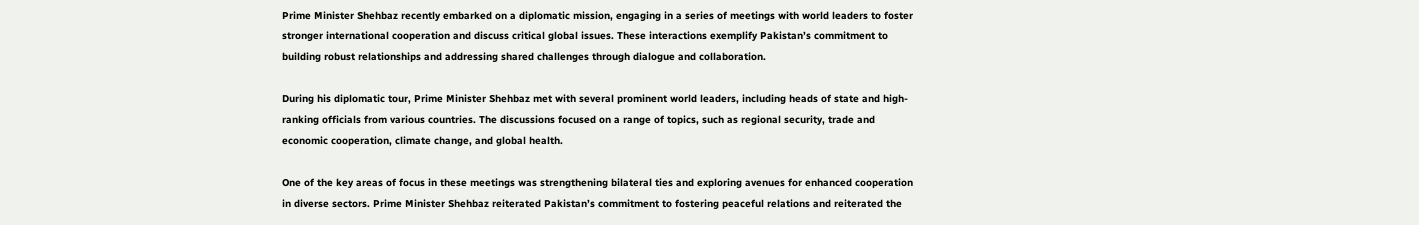Prime Minister Shehbaz recently embarked on a diplomatic mission, engaging in a series of meetings with world leaders to foster stronger international cooperation and discuss critical global issues. These interactions exemplify Pakistan’s commitment to building robust relationships and addressing shared challenges through dialogue and collaboration.

During his diplomatic tour, Prime Minister Shehbaz met with several prominent world leaders, including heads of state and high-ranking officials from various countries. The discussions focused on a range of topics, such as regional security, trade and economic cooperation, climate change, and global health.

One of the key areas of focus in these meetings was strengthening bilateral ties and exploring avenues for enhanced cooperation in diverse sectors. Prime Minister Shehbaz reiterated Pakistan’s commitment to fostering peaceful relations and reiterated the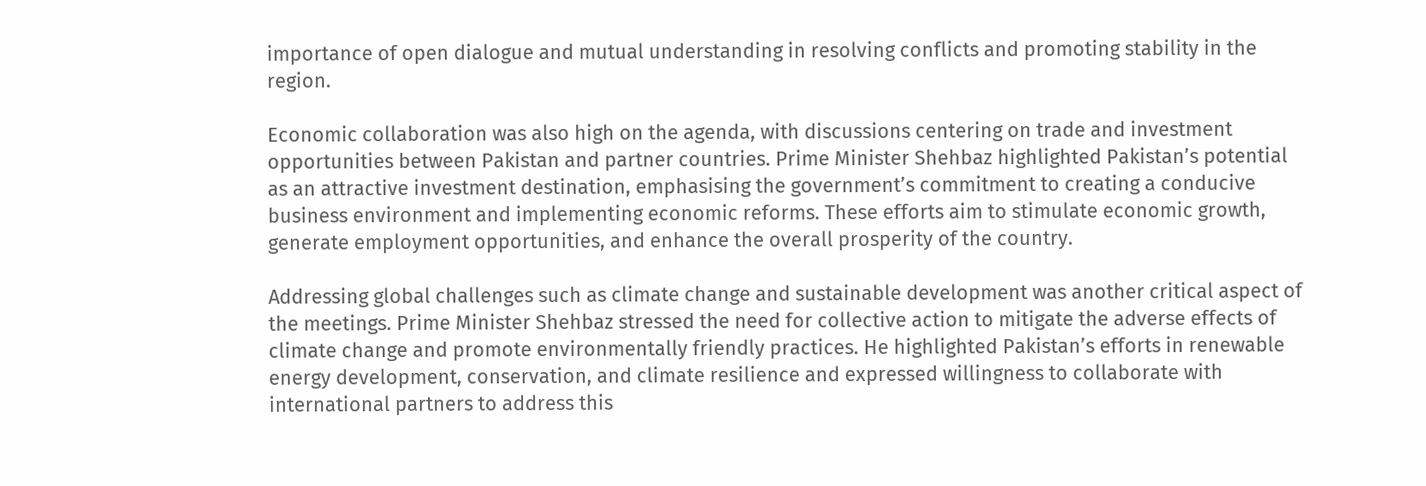importance of open dialogue and mutual understanding in resolving conflicts and promoting stability in the region.

Economic collaboration was also high on the agenda, with discussions centering on trade and investment opportunities between Pakistan and partner countries. Prime Minister Shehbaz highlighted Pakistan’s potential as an attractive investment destination, emphasising the government’s commitment to creating a conducive business environment and implementing economic reforms. These efforts aim to stimulate economic growth, generate employment opportunities, and enhance the overall prosperity of the country.

Addressing global challenges such as climate change and sustainable development was another critical aspect of the meetings. Prime Minister Shehbaz stressed the need for collective action to mitigate the adverse effects of climate change and promote environmentally friendly practices. He highlighted Pakistan’s efforts in renewable energy development, conservation, and climate resilience and expressed willingness to collaborate with international partners to address this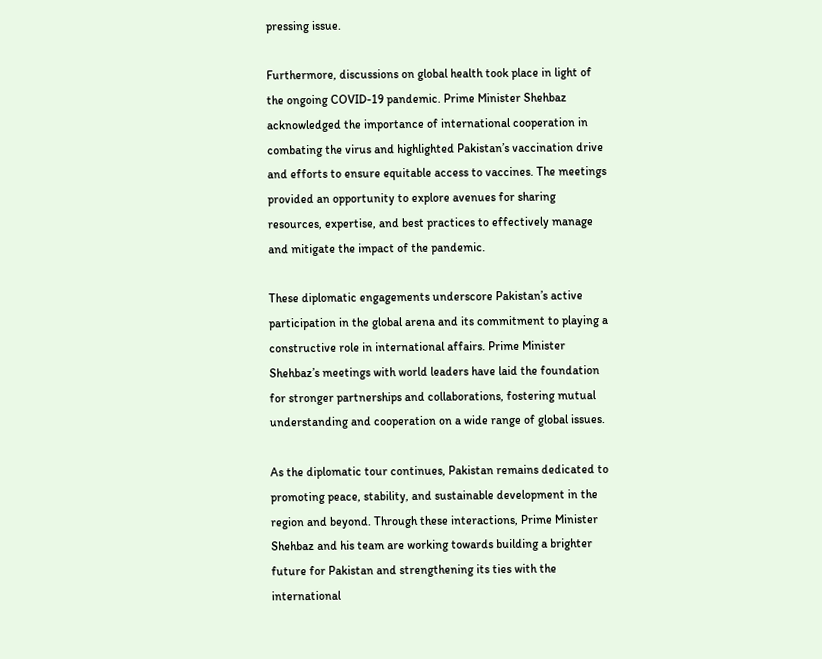pressing issue.

Furthermore, discussions on global health took place in light of the ongoing COVID-19 pandemic. Prime Minister Shehbaz acknowledged the importance of international cooperation in combating the virus and highlighted Pakistan’s vaccination drive and efforts to ensure equitable access to vaccines. The meetings provided an opportunity to explore avenues for sharing resources, expertise, and best practices to effectively manage and mitigate the impact of the pandemic.

These diplomatic engagements underscore Pakistan’s active participation in the global arena and its commitment to playing a constructive role in international affairs. Prime Minister Shehbaz’s meetings with world leaders have laid the foundation for stronger partnerships and collaborations, fostering mutual understanding and cooperation on a wide range of global issues.

As the diplomatic tour continues, Pakistan remains dedicated to promoting peace, stability, and sustainable development in the region and beyond. Through these interactions, Prime Minister Shehbaz and his team are working towards building a brighter future for Pakistan and strengthening its ties with the international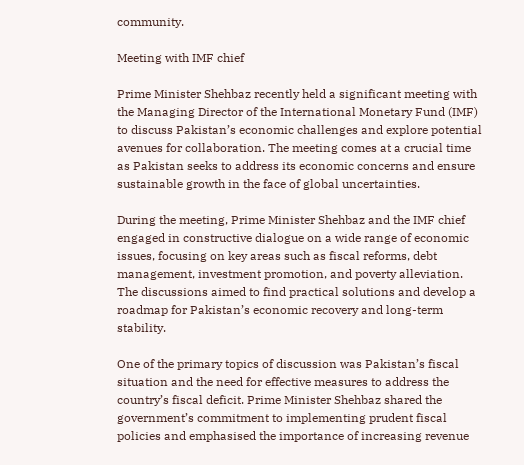community.

Meeting with IMF chief

Prime Minister Shehbaz recently held a significant meeting with the Managing Director of the International Monetary Fund (IMF) to discuss Pakistan’s economic challenges and explore potential avenues for collaboration. The meeting comes at a crucial time as Pakistan seeks to address its economic concerns and ensure sustainable growth in the face of global uncertainties.

During the meeting, Prime Minister Shehbaz and the IMF chief engaged in constructive dialogue on a wide range of economic issues, focusing on key areas such as fiscal reforms, debt management, investment promotion, and poverty alleviation. The discussions aimed to find practical solutions and develop a roadmap for Pakistan’s economic recovery and long-term stability.

One of the primary topics of discussion was Pakistan’s fiscal situation and the need for effective measures to address the country’s fiscal deficit. Prime Minister Shehbaz shared the government’s commitment to implementing prudent fiscal policies and emphasised the importance of increasing revenue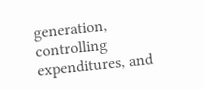generation, controlling expenditures, and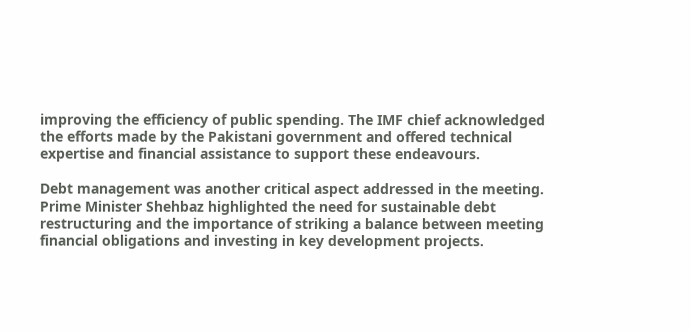improving the efficiency of public spending. The IMF chief acknowledged the efforts made by the Pakistani government and offered technical expertise and financial assistance to support these endeavours.

Debt management was another critical aspect addressed in the meeting. Prime Minister Shehbaz highlighted the need for sustainable debt restructuring and the importance of striking a balance between meeting financial obligations and investing in key development projects.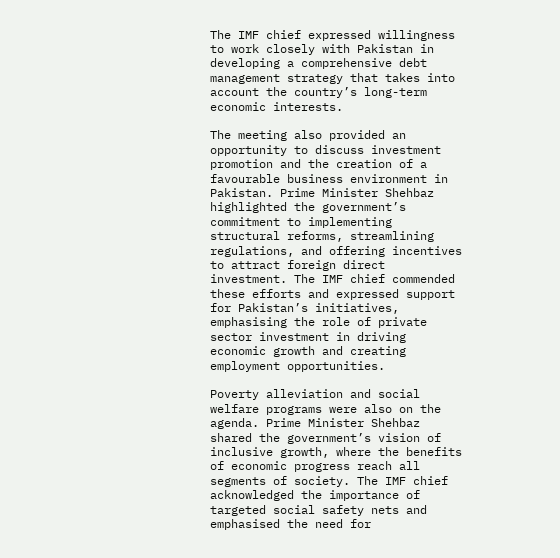The IMF chief expressed willingness to work closely with Pakistan in developing a comprehensive debt management strategy that takes into account the country’s long-term economic interests.

The meeting also provided an opportunity to discuss investment promotion and the creation of a favourable business environment in Pakistan. Prime Minister Shehbaz highlighted the government’s commitment to implementing structural reforms, streamlining regulations, and offering incentives to attract foreign direct investment. The IMF chief commended these efforts and expressed support for Pakistan’s initiatives, emphasising the role of private sector investment in driving economic growth and creating employment opportunities.

Poverty alleviation and social welfare programs were also on the agenda. Prime Minister Shehbaz shared the government’s vision of inclusive growth, where the benefits of economic progress reach all segments of society. The IMF chief acknowledged the importance of targeted social safety nets and emphasised the need for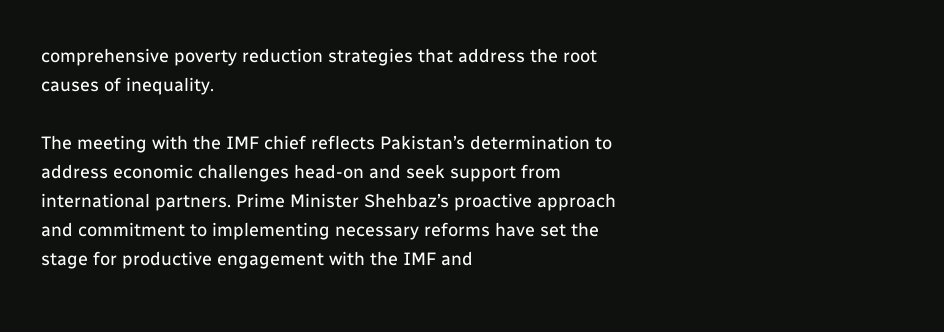comprehensive poverty reduction strategies that address the root causes of inequality.

The meeting with the IMF chief reflects Pakistan’s determination to address economic challenges head-on and seek support from international partners. Prime Minister Shehbaz’s proactive approach and commitment to implementing necessary reforms have set the stage for productive engagement with the IMF and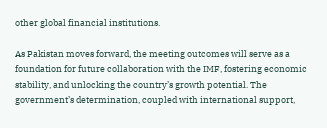other global financial institutions.

As Pakistan moves forward, the meeting outcomes will serve as a foundation for future collaboration with the IMF, fostering economic stability, and unlocking the country’s growth potential. The government’s determination, coupled with international support,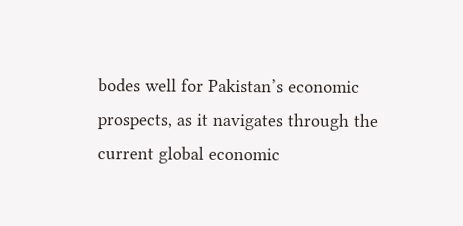bodes well for Pakistan’s economic prospects, as it navigates through the current global economic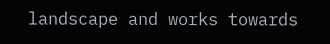landscape and works towards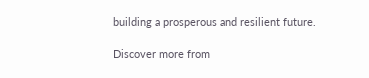building a prosperous and resilient future.

Discover more from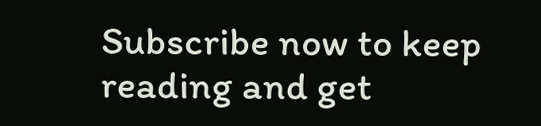Subscribe now to keep reading and get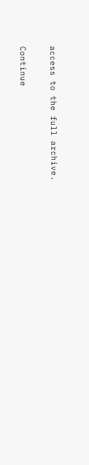access to the full archive.

Continue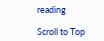reading

Scroll to Top